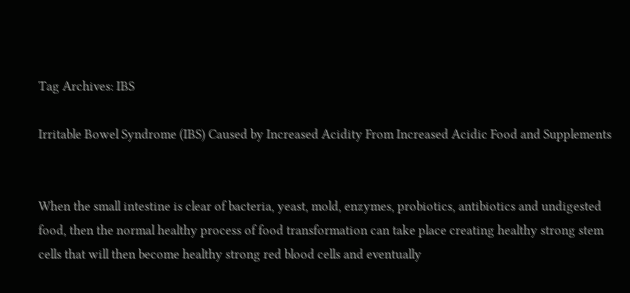Tag Archives: IBS

Irritable Bowel Syndrome (IBS) Caused by Increased Acidity From Increased Acidic Food and Supplements


When the small intestine is clear of bacteria, yeast, mold, enzymes, probiotics, antibiotics and undigested food, then the normal healthy process of food transformation can take place creating healthy strong stem cells that will then become healthy strong red blood cells and eventually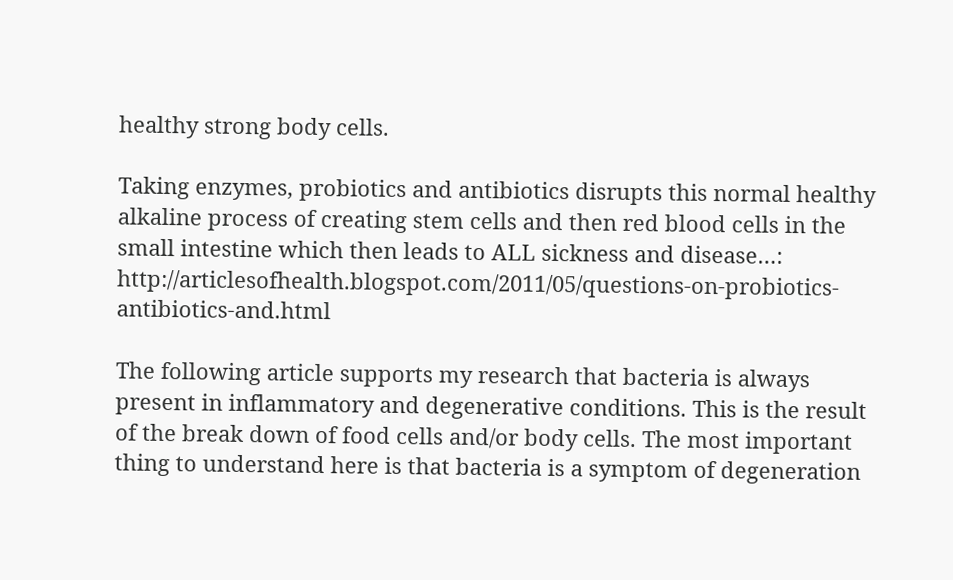healthy strong body cells.

Taking enzymes, probiotics and antibiotics disrupts this normal healthy alkaline process of creating stem cells and then red blood cells in the small intestine which then leads to ALL sickness and disease…: http://articlesofhealth.blogspot.com/2011/05/questions-on-probiotics-antibiotics-and.html

The following article supports my research that bacteria is always present in inflammatory and degenerative conditions. This is the result of the break down of food cells and/or body cells. The most important thing to understand here is that bacteria is a symptom of degeneration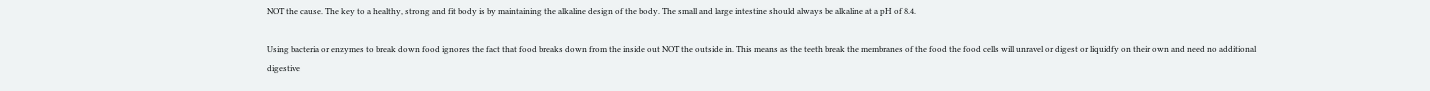NOT the cause. The key to a healthy, strong and fit body is by maintaining the alkaline design of the body. The small and large intestine should always be alkaline at a pH of 8.4.

Using bacteria or enzymes to break down food ignores the fact that food breaks down from the inside out NOT the outside in. This means as the teeth break the membranes of the food the food cells will unravel or digest or liquidfy on their own and need no additional digestive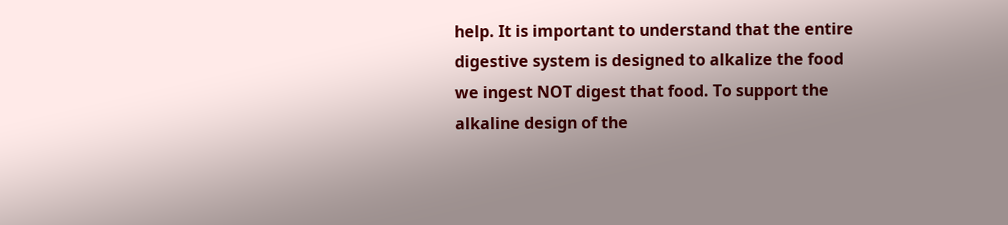help. It is important to understand that the entire digestive system is designed to alkalize the food we ingest NOT digest that food. To support the alkaline design of the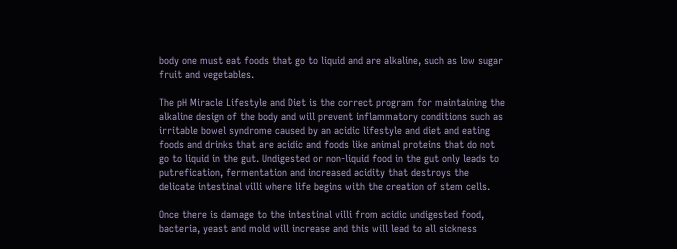body one must eat foods that go to liquid and are alkaline, such as low sugar fruit and vegetables.

The pH Miracle Lifestyle and Diet is the correct program for maintaining the alkaline design of the body and will prevent inflammatory conditions such as irritable bowel syndrome caused by an acidic lifestyle and diet and eating foods and drinks that are acidic and foods like animal proteins that do not go to liquid in the gut. Undigested or non-liquid food in the gut only leads to putrefication, fermentation and increased acidity that destroys the delicate intestinal villi where life begins with the creation of stem cells.

Once there is damage to the intestinal villi from acidic undigested food, bacteria, yeast and mold will increase and this will lead to all sickness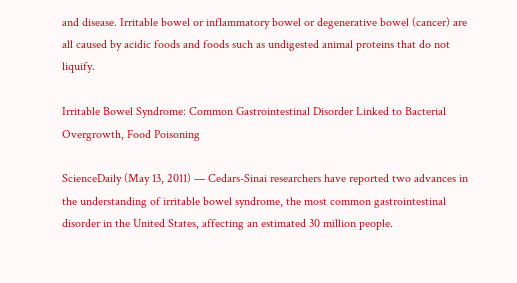and disease. Irritable bowel or inflammatory bowel or degenerative bowel (cancer) are all caused by acidic foods and foods such as undigested animal proteins that do not liquify.

Irritable Bowel Syndrome: Common Gastrointestinal Disorder Linked to Bacterial Overgrowth, Food Poisoning

ScienceDaily (May 13, 2011) — Cedars-Sinai researchers have reported two advances in the understanding of irritable bowel syndrome, the most common gastrointestinal disorder in the United States, affecting an estimated 30 million people.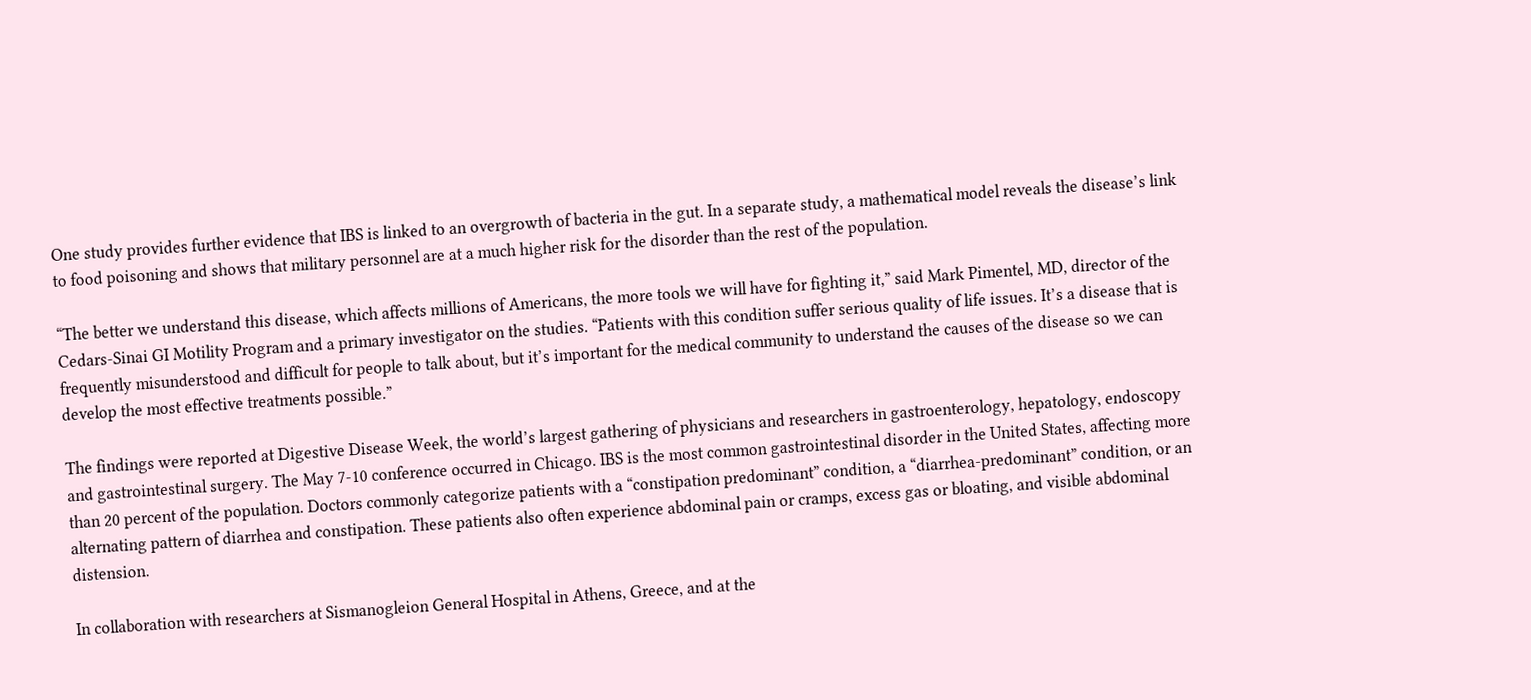One study provides further evidence that IBS is linked to an overgrowth of bacteria in the gut. In a separate study, a mathematical model reveals the disease’s link to food poisoning and shows that military personnel are at a much higher risk for the disorder than the rest of the population.

“The better we understand this disease, which affects millions of Americans, the more tools we will have for fighting it,” said Mark Pimentel, MD, director of the Cedars-Sinai GI Motility Program and a primary investigator on the studies. “Patients with this condition suffer serious quality of life issues. It’s a disease that is frequently misunderstood and difficult for people to talk about, but it’s important for the medical community to understand the causes of the disease so we can develop the most effective treatments possible.”

The findings were reported at Digestive Disease Week, the world’s largest gathering of physicians and researchers in gastroenterology, hepatology, endoscopy and gastrointestinal surgery. The May 7-10 conference occurred in Chicago. IBS is the most common gastrointestinal disorder in the United States, affecting more than 20 percent of the population. Doctors commonly categorize patients with a “constipation predominant” condition, a “diarrhea-predominant” condition, or an alternating pattern of diarrhea and constipation. These patients also often experience abdominal pain or cramps, excess gas or bloating, and visible abdominal distension.

In collaboration with researchers at Sismanogleion General Hospital in Athens, Greece, and at the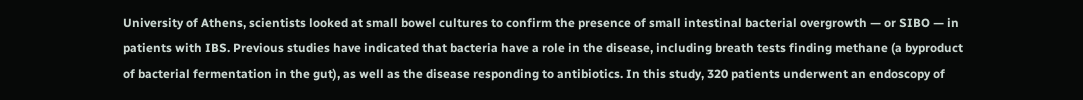University of Athens, scientists looked at small bowel cultures to confirm the presence of small intestinal bacterial overgrowth — or SIBO — in patients with IBS. Previous studies have indicated that bacteria have a role in the disease, including breath tests finding methane (a byproduct of bacterial fermentation in the gut), as well as the disease responding to antibiotics. In this study, 320 patients underwent an endoscopy of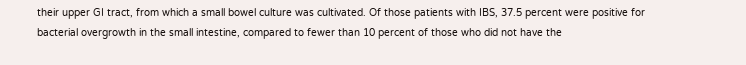their upper GI tract, from which a small bowel culture was cultivated. Of those patients with IBS, 37.5 percent were positive for bacterial overgrowth in the small intestine, compared to fewer than 10 percent of those who did not have the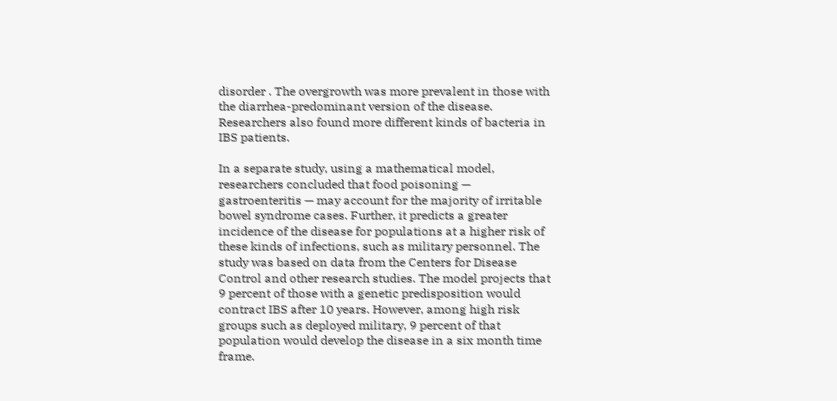disorder . The overgrowth was more prevalent in those with the diarrhea-predominant version of the disease. Researchers also found more different kinds of bacteria in IBS patients.

In a separate study, using a mathematical model, researchers concluded that food poisoning — gastroenteritis — may account for the majority of irritable bowel syndrome cases. Further, it predicts a greater incidence of the disease for populations at a higher risk of these kinds of infections, such as military personnel. The study was based on data from the Centers for Disease Control and other research studies. The model projects that 9 percent of those with a genetic predisposition would contract IBS after 10 years. However, among high risk groups such as deployed military, 9 percent of that population would develop the disease in a six month time frame.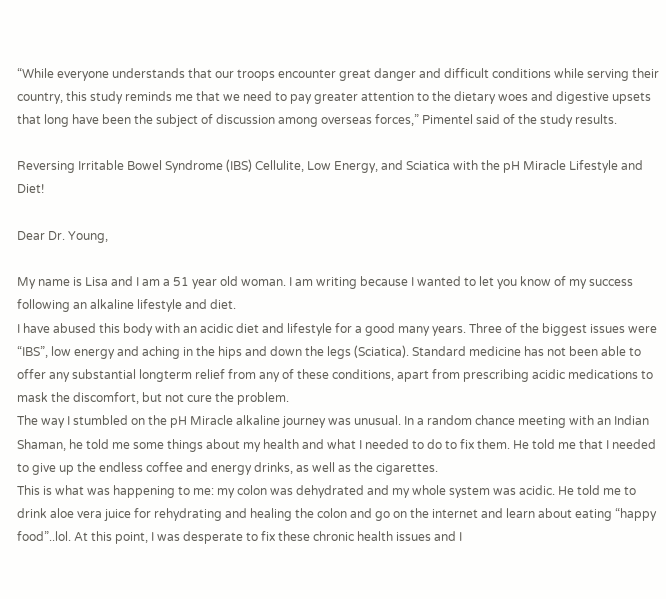“While everyone understands that our troops encounter great danger and difficult conditions while serving their country, this study reminds me that we need to pay greater attention to the dietary woes and digestive upsets that long have been the subject of discussion among overseas forces,” Pimentel said of the study results.

Reversing Irritable Bowel Syndrome (IBS) Cellulite, Low Energy, and Sciatica with the pH Miracle Lifestyle and Diet!

Dear Dr. Young,

My name is Lisa and I am a 51 year old woman. I am writing because I wanted to let you know of my success following an alkaline lifestyle and diet.
I have abused this body with an acidic diet and lifestyle for a good many years. Three of the biggest issues were “IBS”, low energy and aching in the hips and down the legs (Sciatica). Standard medicine has not been able to offer any substantial longterm relief from any of these conditions, apart from prescribing acidic medications to mask the discomfort, but not cure the problem.
The way I stumbled on the pH Miracle alkaline journey was unusual. In a random chance meeting with an Indian Shaman, he told me some things about my health and what I needed to do to fix them. He told me that I needed to give up the endless coffee and energy drinks, as well as the cigarettes.
This is what was happening to me: my colon was dehydrated and my whole system was acidic. He told me to drink aloe vera juice for rehydrating and healing the colon and go on the internet and learn about eating “happy food”..lol. At this point, I was desperate to fix these chronic health issues and I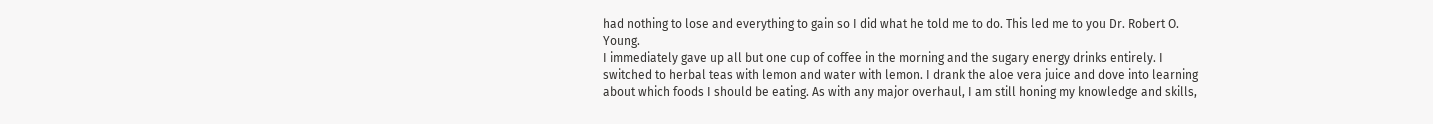had nothing to lose and everything to gain so I did what he told me to do. This led me to you Dr. Robert O. Young.
I immediately gave up all but one cup of coffee in the morning and the sugary energy drinks entirely. I switched to herbal teas with lemon and water with lemon. I drank the aloe vera juice and dove into learning about which foods I should be eating. As with any major overhaul, I am still honing my knowledge and skills,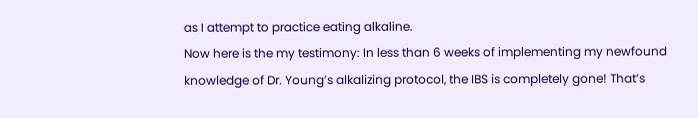as I attempt to practice eating alkaline.
Now here is the my testimony: In less than 6 weeks of implementing my newfound knowledge of Dr. Young’s alkalizing protocol, the IBS is completely gone! That’s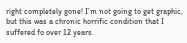right completely gone! I’m not going to get graphic, but this was a chronic horrific condition that I suffered fo over 12 years.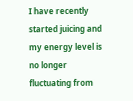I have recently started juicing and my energy level is no longer fluctuating from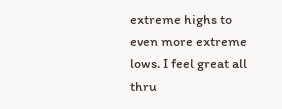extreme highs to even more extreme lows. I feel great all thru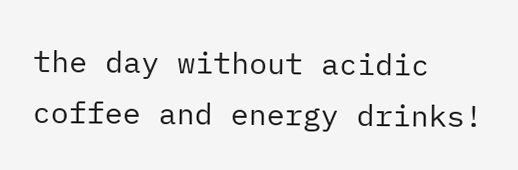the day without acidic coffee and energy drinks!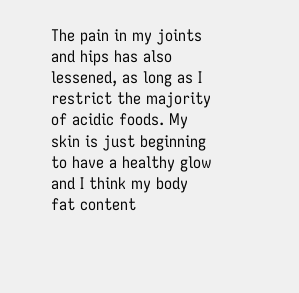The pain in my joints and hips has also lessened, as long as I restrict the majority of acidic foods. My skin is just beginning to have a healthy glow and I think my body fat content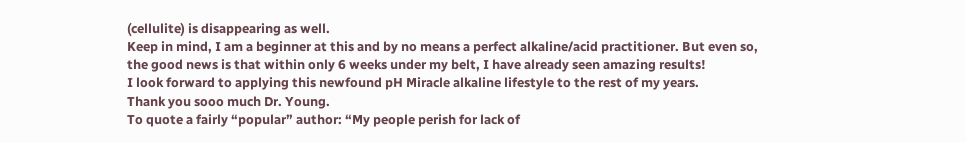(cellulite) is disappearing as well.
Keep in mind, I am a beginner at this and by no means a perfect alkaline/acid practitioner. But even so, the good news is that within only 6 weeks under my belt, I have already seen amazing results!
I look forward to applying this newfound pH Miracle alkaline lifestyle to the rest of my years.
Thank you sooo much Dr. Young.
To quote a fairly “popular” author: “My people perish for lack of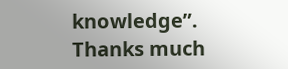knowledge”.
Thanks much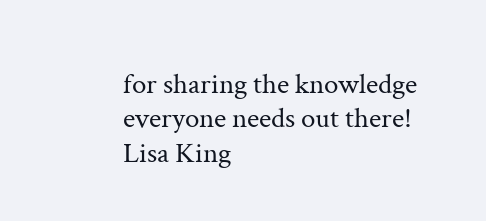for sharing the knowledge everyone needs out there!
Lisa King